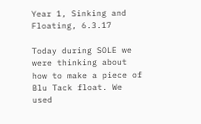Year 1, Sinking and Floating, 6.3.17

Today during SOLE we were thinking about how to make a piece of Blu Tack float. We used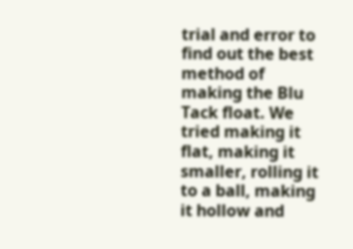trial and error to find out the best method of making the Blu Tack float. We tried making it flat, making it smaller, rolling it to a ball, making it hollow and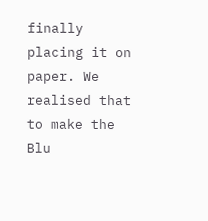finally placing it on paper. We realised that to make the Blu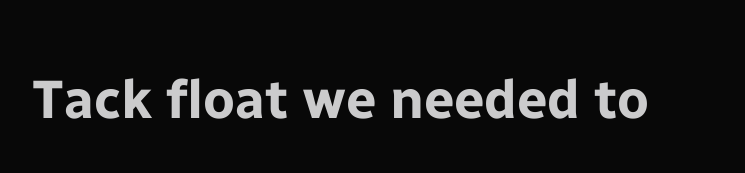Tack float we needed to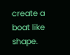create a boat like shape.